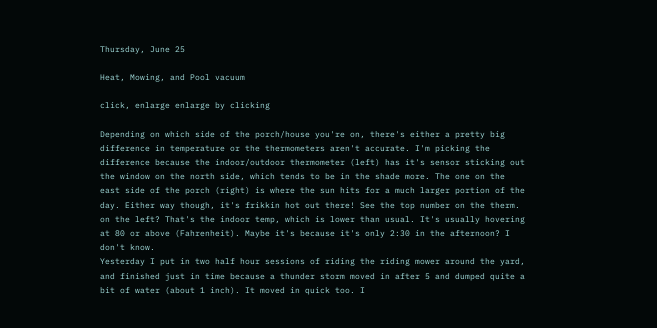Thursday, June 25

Heat, Mowing, and Pool vacuum

click, enlarge enlarge by clicking

Depending on which side of the porch/house you're on, there's either a pretty big difference in temperature or the thermometers aren't accurate. I'm picking the difference because the indoor/outdoor thermometer (left) has it's sensor sticking out the window on the north side, which tends to be in the shade more. The one on the east side of the porch (right) is where the sun hits for a much larger portion of the day. Either way though, it's frikkin hot out there! See the top number on the therm. on the left? That's the indoor temp, which is lower than usual. It's usually hovering at 80 or above (Fahrenheit). Maybe it's because it's only 2:30 in the afternoon? I don't know.
Yesterday I put in two half hour sessions of riding the riding mower around the yard, and finished just in time because a thunder storm moved in after 5 and dumped quite a bit of water (about 1 inch). It moved in quick too. I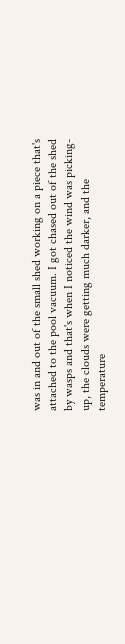was in and out of the small shed working on a piece that's attached to the pool vacuum. I got chased out of the shed by wasps and that's when I noticed the wind was picking-up, the clouds were getting much darker, and the temperature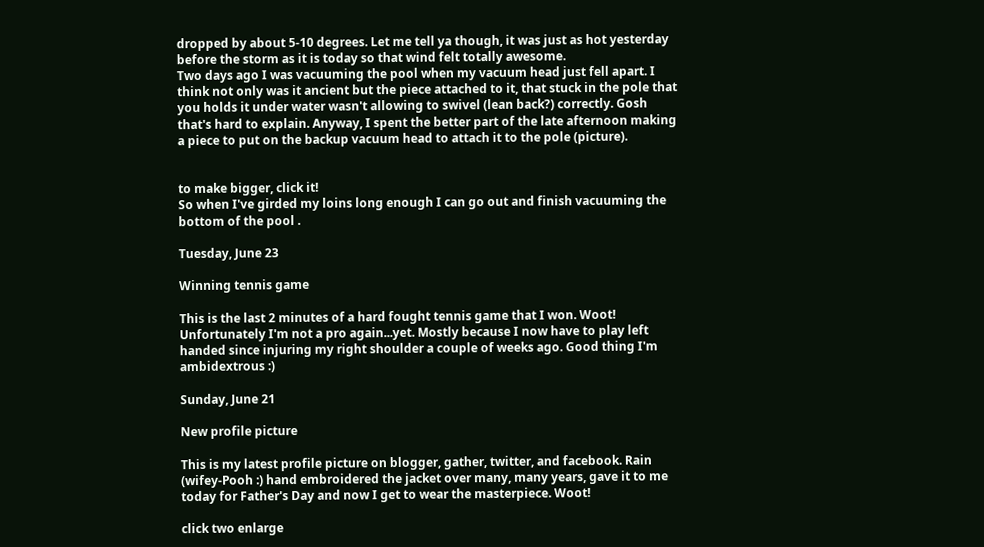dropped by about 5-10 degrees. Let me tell ya though, it was just as hot yesterday before the storm as it is today so that wind felt totally awesome.
Two days ago I was vacuuming the pool when my vacuum head just fell apart. I think not only was it ancient but the piece attached to it, that stuck in the pole that you holds it under water wasn't allowing to swivel (lean back?) correctly. Gosh that's hard to explain. Anyway, I spent the better part of the late afternoon making a piece to put on the backup vacuum head to attach it to the pole (picture).


to make bigger, click it!
So when I've girded my loins long enough I can go out and finish vacuuming the bottom of the pool .

Tuesday, June 23

Winning tennis game

This is the last 2 minutes of a hard fought tennis game that I won. Woot! Unfortunately I'm not a pro again...yet. Mostly because I now have to play left handed since injuring my right shoulder a couple of weeks ago. Good thing I'm ambidextrous :)

Sunday, June 21

New profile picture

This is my latest profile picture on blogger, gather, twitter, and facebook. Rain (wifey-Pooh :) hand embroidered the jacket over many, many years, gave it to me today for Father's Day and now I get to wear the masterpiece. Woot!

click two enlarge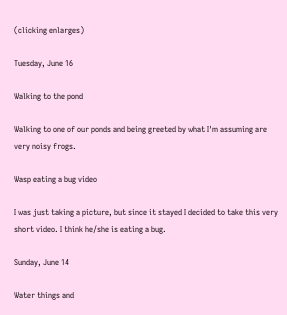(clicking enlarges)

Tuesday, June 16

Walking to the pond

Walking to one of our ponds and being greeted by what I'm assuming are very noisy frogs.

Wasp eating a bug video

I was just taking a picture, but since it stayed I decided to take this very short video. I think he/she is eating a bug.

Sunday, June 14

Water things and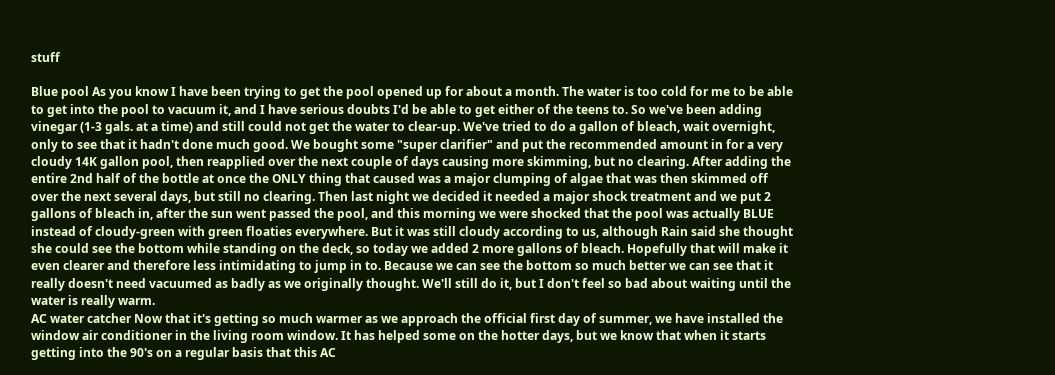stuff

Blue pool As you know I have been trying to get the pool opened up for about a month. The water is too cold for me to be able to get into the pool to vacuum it, and I have serious doubts I'd be able to get either of the teens to. So we've been adding vinegar (1-3 gals. at a time) and still could not get the water to clear-up. We've tried to do a gallon of bleach, wait overnight, only to see that it hadn't done much good. We bought some "super clarifier" and put the recommended amount in for a very cloudy 14K gallon pool, then reapplied over the next couple of days causing more skimming, but no clearing. After adding the entire 2nd half of the bottle at once the ONLY thing that caused was a major clumping of algae that was then skimmed off over the next several days, but still no clearing. Then last night we decided it needed a major shock treatment and we put 2 gallons of bleach in, after the sun went passed the pool, and this morning we were shocked that the pool was actually BLUE instead of cloudy-green with green floaties everywhere. But it was still cloudy according to us, although Rain said she thought she could see the bottom while standing on the deck, so today we added 2 more gallons of bleach. Hopefully that will make it even clearer and therefore less intimidating to jump in to. Because we can see the bottom so much better we can see that it really doesn't need vacuumed as badly as we originally thought. We'll still do it, but I don't feel so bad about waiting until the water is really warm.
AC water catcher Now that it's getting so much warmer as we approach the official first day of summer, we have installed the window air conditioner in the living room window. It has helped some on the hotter days, but we know that when it starts getting into the 90's on a regular basis that this AC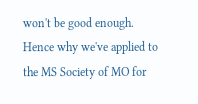won't be good enough. Hence why we've applied to the MS Society of MO for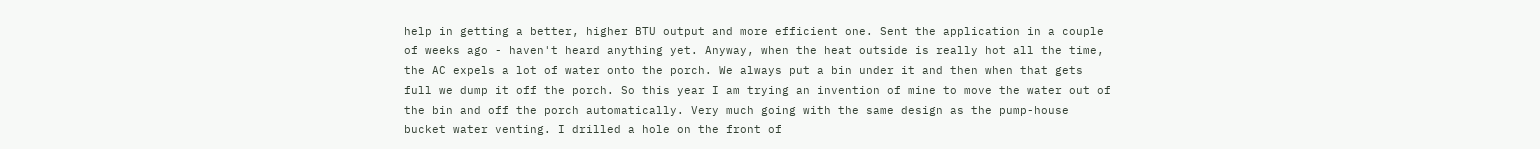help in getting a better, higher BTU output and more efficient one. Sent the application in a couple of weeks ago - haven't heard anything yet. Anyway, when the heat outside is really hot all the time, the AC expels a lot of water onto the porch. We always put a bin under it and then when that gets full we dump it off the porch. So this year I am trying an invention of mine to move the water out of the bin and off the porch automatically. Very much going with the same design as the pump-house bucket water venting. I drilled a hole on the front of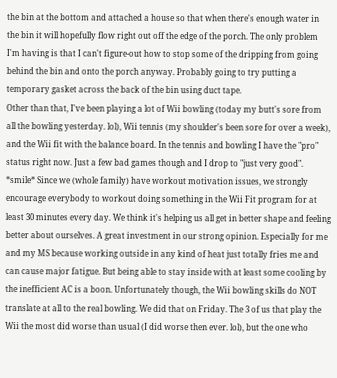the bin at the bottom and attached a house so that when there's enough water in the bin it will hopefully flow right out off the edge of the porch. The only problem I'm having is that I can't figure-out how to stop some of the dripping from going behind the bin and onto the porch anyway. Probably going to try putting a temporary gasket across the back of the bin using duct tape.
Other than that, I've been playing a lot of Wii bowling (today my butt's sore from all the bowling yesterday. lol), Wii tennis (my shoulder's been sore for over a week), and the Wii fit with the balance board. In the tennis and bowling I have the "pro" status right now. Just a few bad games though and I drop to "just very good". *smile* Since we (whole family) have workout motivation issues, we strongly encourage everybody to workout doing something in the Wii Fit program for at least 30 minutes every day. We think it's helping us all get in better shape and feeling better about ourselves. A great investment in our strong opinion. Especially for me and my MS because working outside in any kind of heat just totally fries me and can cause major fatigue. But being able to stay inside with at least some cooling by the inefficient AC is a boon. Unfortunately though, the Wii bowling skills do NOT translate at all to the real bowling. We did that on Friday. The 3 of us that play the Wii the most did worse than usual (I did worse then ever. lol), but the one who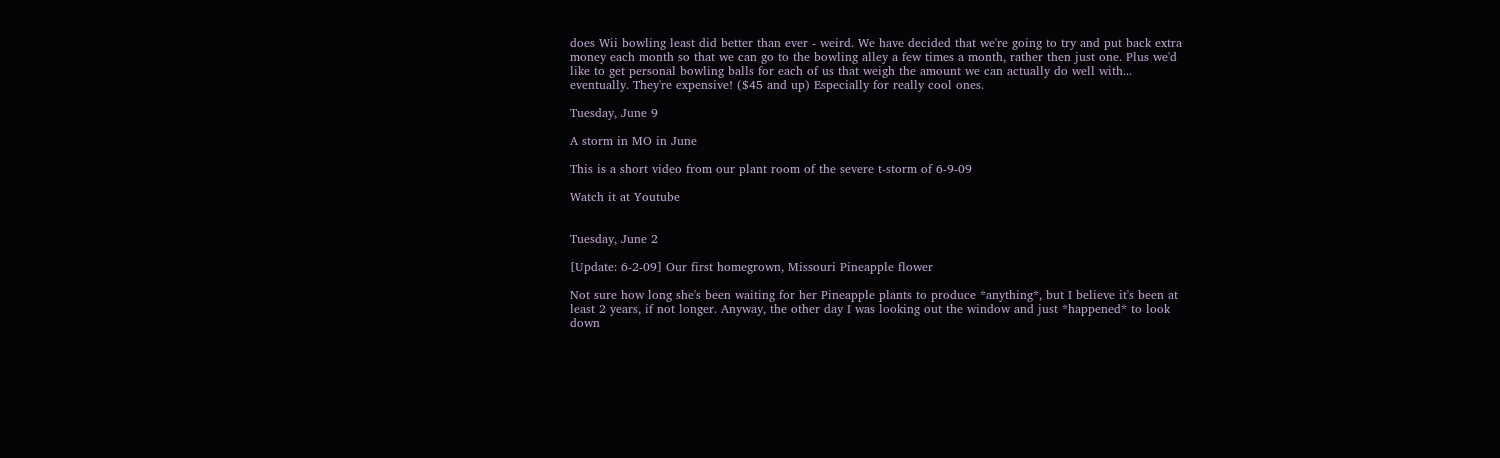does Wii bowling least did better than ever - weird. We have decided that we're going to try and put back extra money each month so that we can go to the bowling alley a few times a month, rather then just one. Plus we'd like to get personal bowling balls for each of us that weigh the amount we can actually do well with... eventually. They're expensive! ($45 and up) Especially for really cool ones.

Tuesday, June 9

A storm in MO in June

This is a short video from our plant room of the severe t-storm of 6-9-09

Watch it at Youtube


Tuesday, June 2

[Update: 6-2-09] Our first homegrown, Missouri Pineapple flower

Not sure how long she's been waiting for her Pineapple plants to produce *anything*, but I believe it's been at least 2 years, if not longer. Anyway, the other day I was looking out the window and just *happened* to look down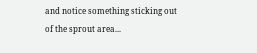and notice something sticking out of the sprout area...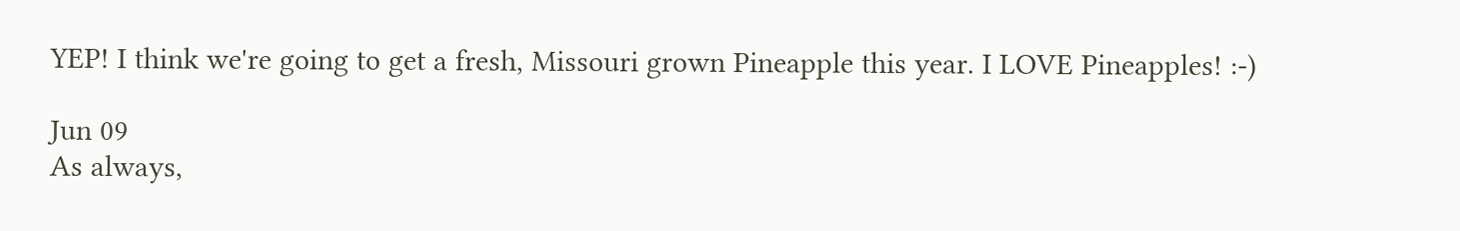YEP! I think we're going to get a fresh, Missouri grown Pineapple this year. I LOVE Pineapples! :-)

Jun 09
As always,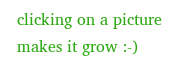clicking on a picture makes it grow :-)